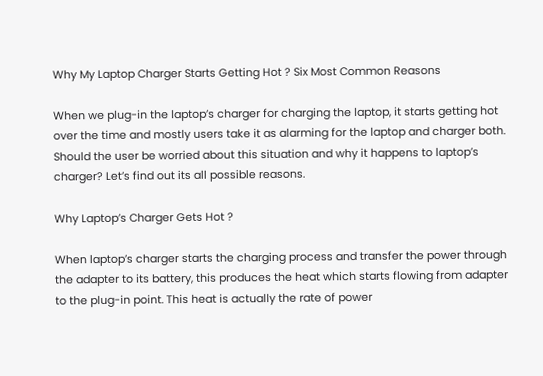Why My Laptop Charger Starts Getting Hot ? Six Most Common Reasons

When we plug-in the laptop’s charger for charging the laptop, it starts getting hot over the time and mostly users take it as alarming for the laptop and charger both. Should the user be worried about this situation and why it happens to laptop’s charger? Let’s find out its all possible reasons.

Why Laptop’s Charger Gets Hot ?

When laptop’s charger starts the charging process and transfer the power through the adapter to its battery, this produces the heat which starts flowing from adapter to the plug-in point. This heat is actually the rate of power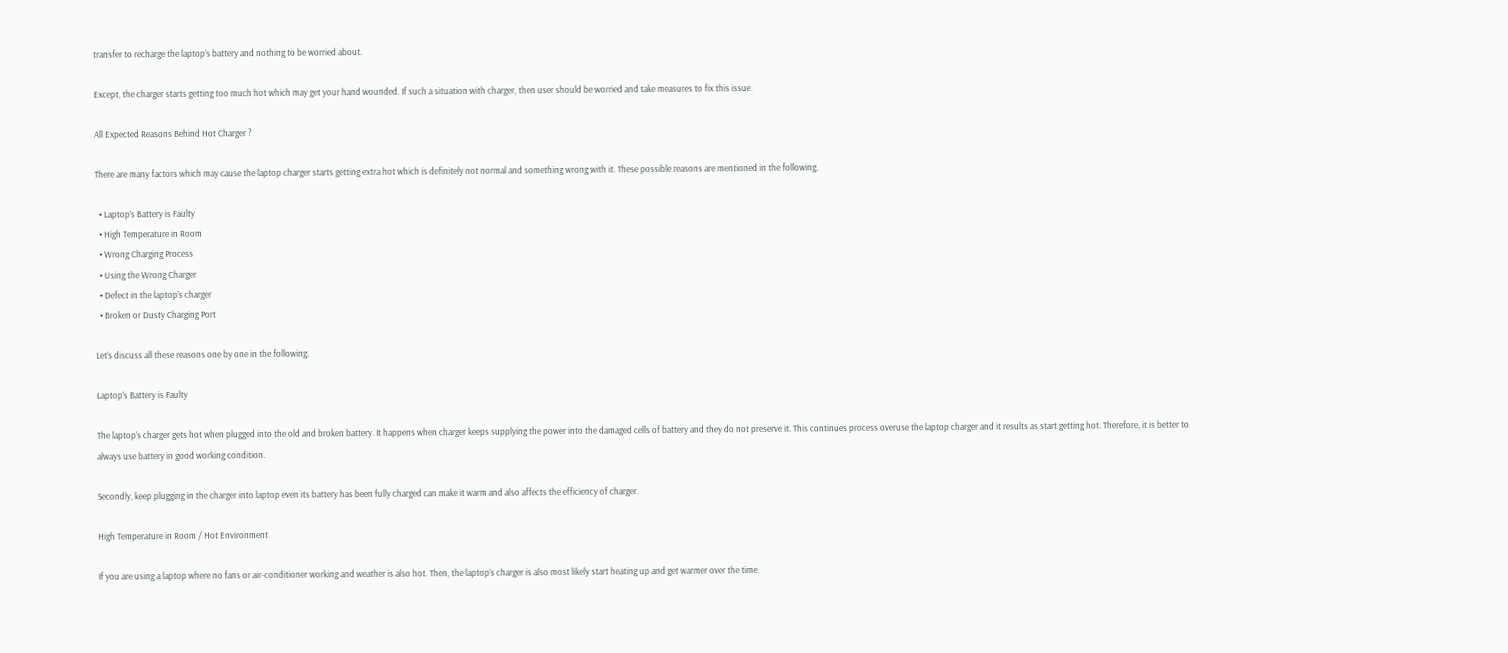transfer to recharge the laptop’s battery and nothing to be worried about.

Except, the charger starts getting too much hot which may get your hand wounded. If such a situation with charger, then user should be worried and take measures to fix this issue.

All Expected Reasons Behind Hot Charger ?

There are many factors which may cause the laptop charger starts getting extra hot which is definitely not normal and something wrong with it. These possible reasons are mentioned in the following.

  • Laptop’s Battery is Faulty
  • High Temperature in Room
  • Wrong Charging Process
  • Using the Wrong Charger
  • Defect in the laptop’s charger
  • Broken or Dusty Charging Port

Let’s discuss all these reasons one by one in the following.

Laptop’s Battery is Faulty

The laptop’s charger gets hot when plugged into the old and broken battery. It happens when charger keeps supplying the power into the damaged cells of battery and they do not preserve it. This continues process overuse the laptop charger and it results as start getting hot. Therefore, it is better to always use battery in good working condition.

Secondly, keep plugging in the charger into laptop even its battery has been fully charged can make it warm and also affects the efficiency of charger.

High Temperature in Room / Hot Environment

If you are using a laptop where no fans or air-conditioner working and weather is also hot. Then, the laptop’s charger is also most likely start heating up and get warmer over the time.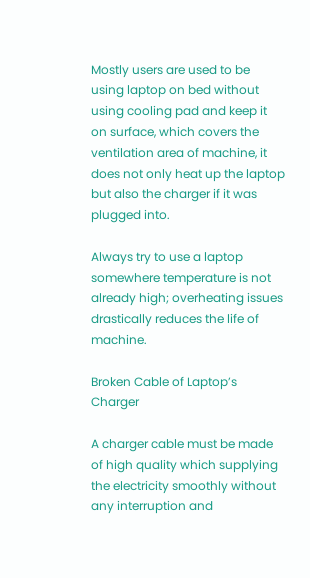Mostly users are used to be using laptop on bed without using cooling pad and keep it on surface, which covers the ventilation area of machine, it does not only heat up the laptop but also the charger if it was plugged into.

Always try to use a laptop somewhere temperature is not already high; overheating issues drastically reduces the life of machine.

Broken Cable of Laptop’s Charger

A charger cable must be made of high quality which supplying the electricity smoothly without any interruption and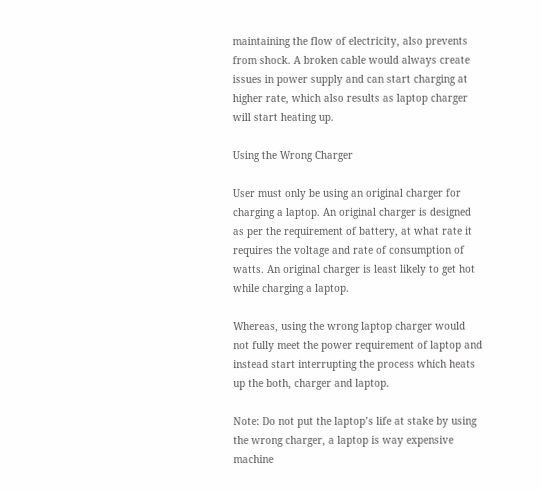maintaining the flow of electricity, also prevents from shock. A broken cable would always create issues in power supply and can start charging at higher rate, which also results as laptop charger will start heating up.

Using the Wrong Charger

User must only be using an original charger for charging a laptop. An original charger is designed as per the requirement of battery, at what rate it requires the voltage and rate of consumption of watts. An original charger is least likely to get hot while charging a laptop.

Whereas, using the wrong laptop charger would not fully meet the power requirement of laptop and instead start interrupting the process which heats up the both, charger and laptop.

Note: Do not put the laptop’s life at stake by using the wrong charger, a laptop is way expensive machine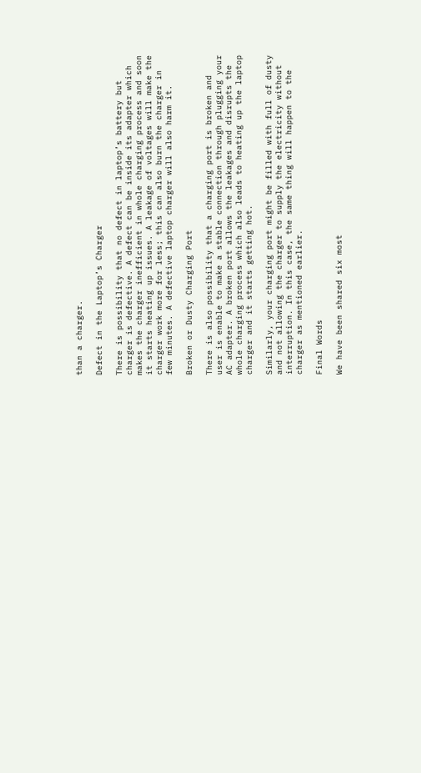than a charger.

Defect in the Laptop’s Charger

There is possibility that no defect in laptop’s battery but charger is defective. A defect can be inside its adapter which makes the charger inefficient in whole charging process and soon it starts heating up issues. A leakage of voltages will make the charger work more for less; this can also burn the charger in few minutes. A defective laptop charger will also harm it.

Broken or Dusty Charging Port

There is also possibility that a charging port is broken and user is enable to make a stable connection through plugging your AC adapter. A broken port allows the leakages and disrupts the whole charging process which also leads to heating up the laptop charger and it starts getting hot.

Similarly, your charging port might be filled with full of dusty and not allowing the charger to supply the electricity without interruption. In this case, the same thing will happen to the charger as mentioned earlier.

Final Words

We have been shared six most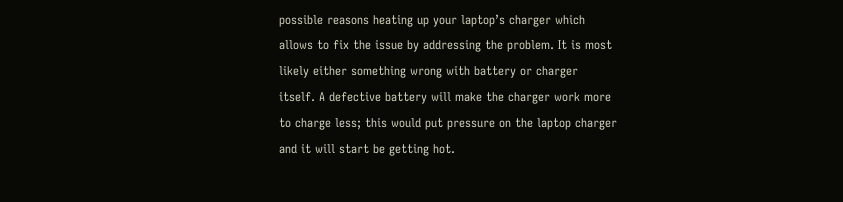possible reasons heating up your laptop’s charger which allows to fix the issue by addressing the problem. It is most likely either something wrong with battery or charger itself. A defective battery will make the charger work more to charge less; this would put pressure on the laptop charger and it will start be getting hot.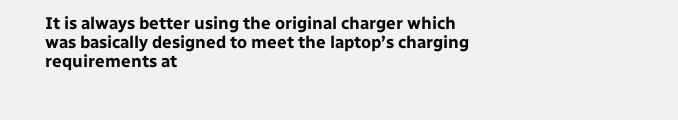It is always better using the original charger which was basically designed to meet the laptop’s charging requirements at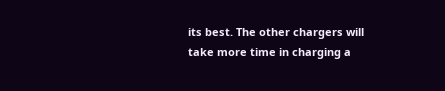its best. The other chargers will take more time in charging a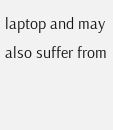laptop and may also suffer from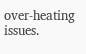over-heating issues.